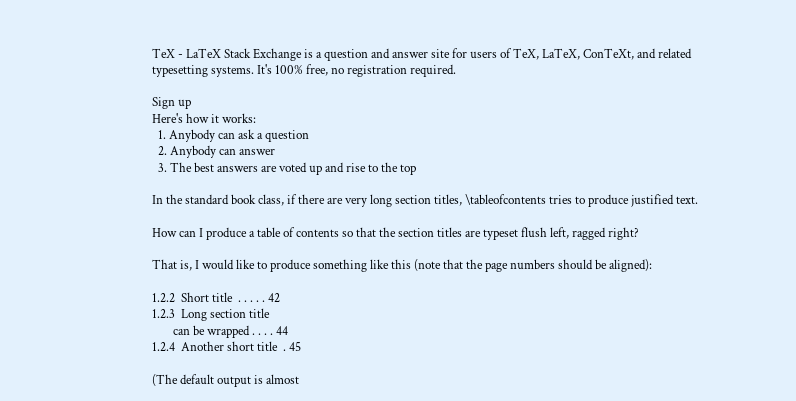TeX - LaTeX Stack Exchange is a question and answer site for users of TeX, LaTeX, ConTeXt, and related typesetting systems. It's 100% free, no registration required.

Sign up
Here's how it works:
  1. Anybody can ask a question
  2. Anybody can answer
  3. The best answers are voted up and rise to the top

In the standard book class, if there are very long section titles, \tableofcontents tries to produce justified text.

How can I produce a table of contents so that the section titles are typeset flush left, ragged right?

That is, I would like to produce something like this (note that the page numbers should be aligned):

1.2.2  Short title  . . . . . 42
1.2.3  Long section title
       can be wrapped . . . . 44
1.2.4  Another short title  . 45

(The default output is almost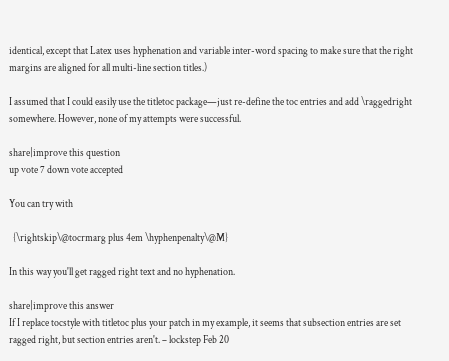identical, except that Latex uses hyphenation and variable inter-word spacing to make sure that the right margins are aligned for all multi-line section titles.)

I assumed that I could easily use the titletoc package—just re-define the toc entries and add \raggedright somewhere. However, none of my attempts were successful.

share|improve this question
up vote 7 down vote accepted

You can try with

  {\rightskip\@tocrmarg plus 4em \hyphenpenalty\@M}

In this way you'll get ragged right text and no hyphenation.

share|improve this answer
If I replace tocstyle with titletoc plus your patch in my example, it seems that subsection entries are set ragged right, but section entries aren't. – lockstep Feb 20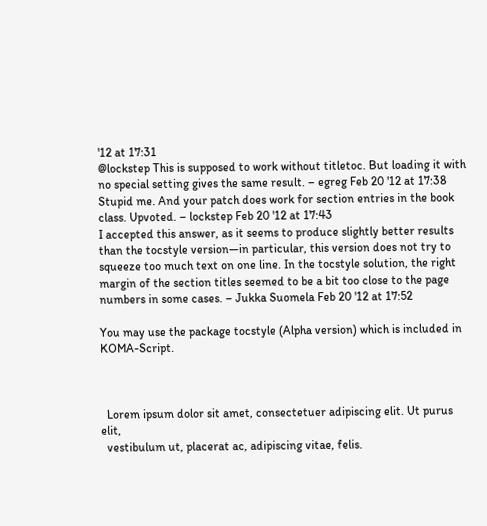'12 at 17:31
@lockstep This is supposed to work without titletoc. But loading it with no special setting gives the same result. – egreg Feb 20 '12 at 17:38
Stupid me. And your patch does work for section entries in the book class. Upvoted. – lockstep Feb 20 '12 at 17:43
I accepted this answer, as it seems to produce slightly better results than the tocstyle version—in particular, this version does not try to squeeze too much text on one line. In the tocstyle solution, the right margin of the section titles seemed to be a bit too close to the page numbers in some cases. – Jukka Suomela Feb 20 '12 at 17:52

You may use the package tocstyle (Alpha version) which is included in KOMA-Script.



  Lorem ipsum dolor sit amet, consectetuer adipiscing elit. Ut purus elit,
  vestibulum ut, placerat ac, adipiscing vitae, felis.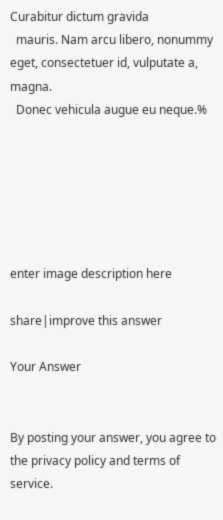Curabitur dictum gravida
  mauris. Nam arcu libero, nonummy eget, consectetuer id, vulputate a, magna.
  Donec vehicula augue eu neque.%






enter image description here

share|improve this answer

Your Answer


By posting your answer, you agree to the privacy policy and terms of service.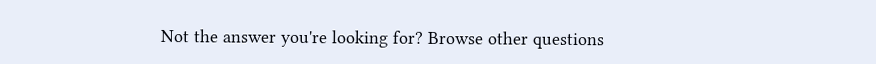Not the answer you're looking for? Browse other questions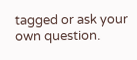tagged or ask your own question.